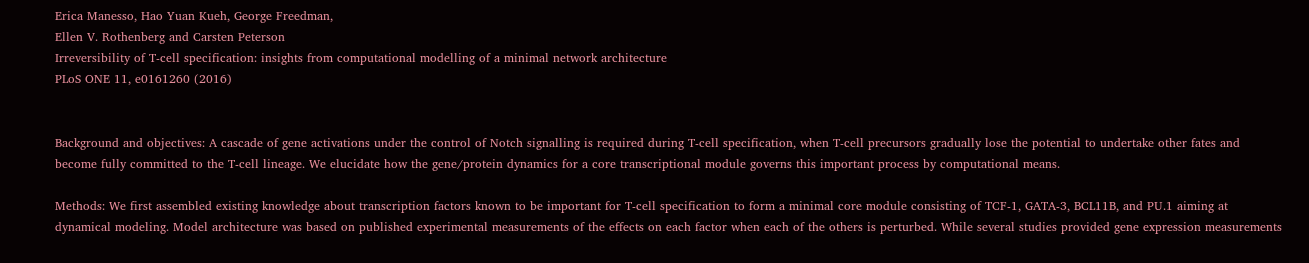Erica Manesso, Hao Yuan Kueh, George Freedman,
Ellen V. Rothenberg and Carsten Peterson
Irreversibility of T-cell specification: insights from computational modelling of a minimal network architecture
PLoS ONE 11, e0161260 (2016)


Background and objectives: A cascade of gene activations under the control of Notch signalling is required during T-cell specification, when T-cell precursors gradually lose the potential to undertake other fates and become fully committed to the T-cell lineage. We elucidate how the gene/protein dynamics for a core transcriptional module governs this important process by computational means.

Methods: We first assembled existing knowledge about transcription factors known to be important for T-cell specification to form a minimal core module consisting of TCF-1, GATA-3, BCL11B, and PU.1 aiming at dynamical modeling. Model architecture was based on published experimental measurements of the effects on each factor when each of the others is perturbed. While several studies provided gene expression measurements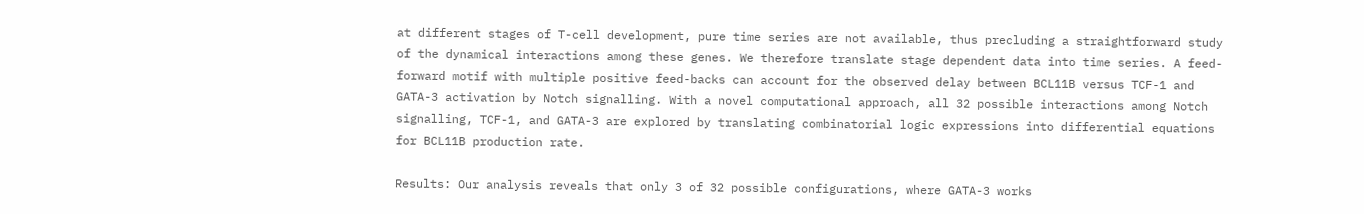at different stages of T-cell development, pure time series are not available, thus precluding a straightforward study of the dynamical interactions among these genes. We therefore translate stage dependent data into time series. A feed-forward motif with multiple positive feed-backs can account for the observed delay between BCL11B versus TCF-1 and GATA-3 activation by Notch signalling. With a novel computational approach, all 32 possible interactions among Notch signalling, TCF-1, and GATA-3 are explored by translating combinatorial logic expressions into differential equations for BCL11B production rate.

Results: Our analysis reveals that only 3 of 32 possible configurations, where GATA-3 works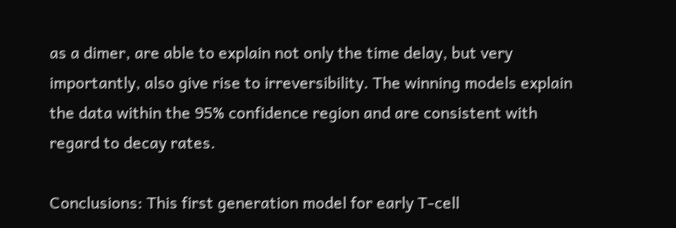as a dimer, are able to explain not only the time delay, but very importantly, also give rise to irreversibility. The winning models explain the data within the 95% confidence region and are consistent with regard to decay rates.

Conclusions: This first generation model for early T-cell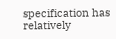specification has relatively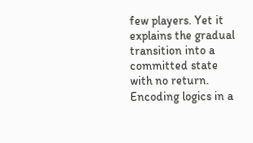few players. Yet it explains the gradual transition into a committed state with no return. Encoding logics in a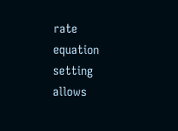rate equation setting allows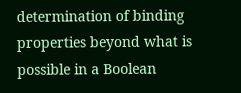determination of binding properties beyond what is possible in a Boolean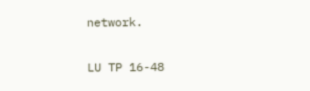network.

LU TP 16-48